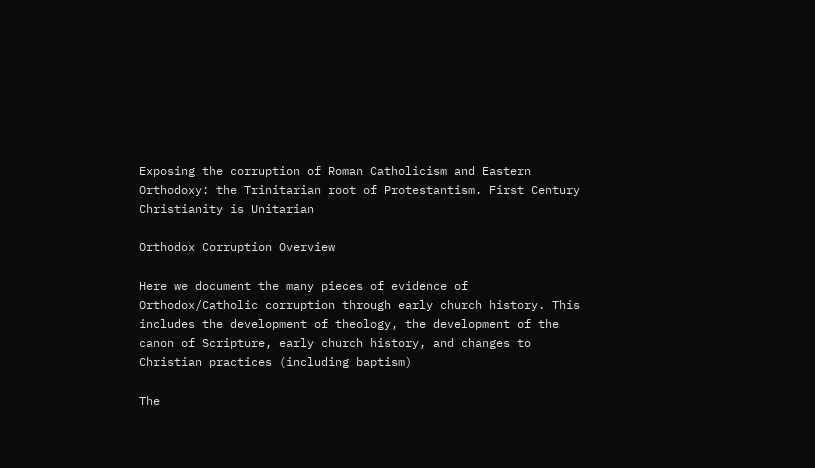Exposing the corruption of Roman Catholicism and Eastern Orthodoxy: the Trinitarian root of Protestantism. First Century Christianity is Unitarian

Orthodox Corruption Overview

Here we document the many pieces of evidence of Orthodox/Catholic corruption through early church history. This includes the development of theology, the development of the canon of Scripture, early church history, and changes to Christian practices (including baptism)

The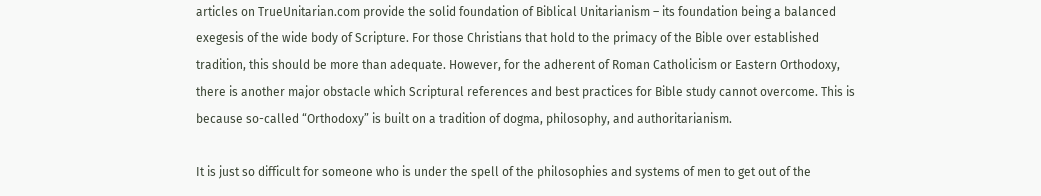articles on TrueUnitarian.com provide the solid foundation of Biblical Unitarianism – its foundation being a balanced exegesis of the wide body of Scripture. For those Christians that hold to the primacy of the Bible over established tradition, this should be more than adequate. However, for the adherent of Roman Catholicism or Eastern Orthodoxy, there is another major obstacle which Scriptural references and best practices for Bible study cannot overcome. This is because so-called “Orthodoxy” is built on a tradition of dogma, philosophy, and authoritarianism.

It is just so difficult for someone who is under the spell of the philosophies and systems of men to get out of the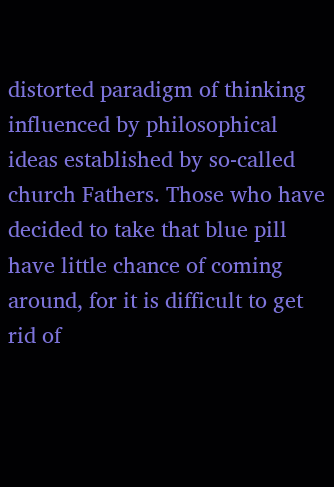distorted paradigm of thinking influenced by philosophical ideas established by so-called church Fathers. Those who have decided to take that blue pill have little chance of coming around, for it is difficult to get rid of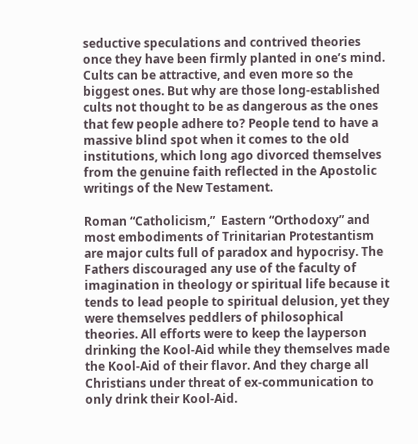seductive speculations and contrived theories once they have been firmly planted in one’s mind. Cults can be attractive, and even more so the biggest ones. But why are those long-established cults not thought to be as dangerous as the ones that few people adhere to? People tend to have a massive blind spot when it comes to the old institutions, which long ago divorced themselves from the genuine faith reflected in the Apostolic writings of the New Testament.

Roman “Catholicism,”  Eastern “Orthodoxy” and most embodiments of Trinitarian Protestantism are major cults full of paradox and hypocrisy. The Fathers discouraged any use of the faculty of imagination in theology or spiritual life because it tends to lead people to spiritual delusion, yet they were themselves peddlers of philosophical theories. All efforts were to keep the layperson drinking the Kool-Aid while they themselves made the Kool-Aid of their flavor. And they charge all Christians under threat of ex-communication to only drink their Kool-Aid.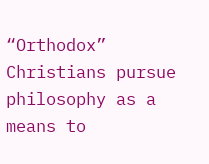“Orthodox” Christians pursue philosophy as a means to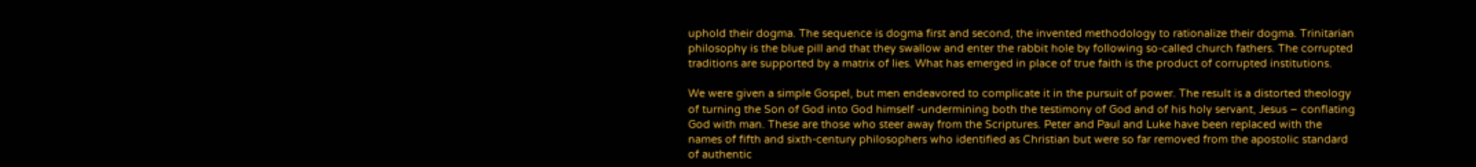uphold their dogma. The sequence is dogma first and second, the invented methodology to rationalize their dogma. Trinitarian philosophy is the blue pill and that they swallow and enter the rabbit hole by following so-called church fathers. The corrupted traditions are supported by a matrix of lies. What has emerged in place of true faith is the product of corrupted institutions.

We were given a simple Gospel, but men endeavored to complicate it in the pursuit of power. The result is a distorted theology of turning the Son of God into God himself -undermining both the testimony of God and of his holy servant, Jesus – conflating God with man. These are those who steer away from the Scriptures. Peter and Paul and Luke have been replaced with the names of fifth and sixth-century philosophers who identified as Christian but were so far removed from the apostolic standard of authentic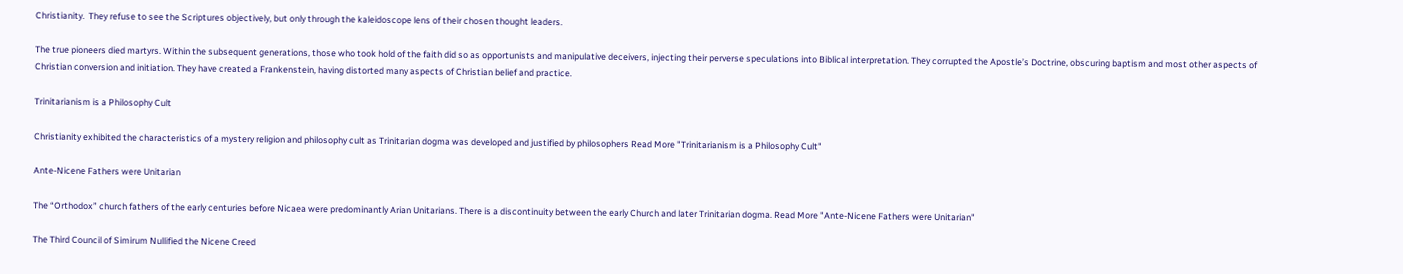Christianity.  They refuse to see the Scriptures objectively, but only through the kaleidoscope lens of their chosen thought leaders.

The true pioneers died martyrs. Within the subsequent generations, those who took hold of the faith did so as opportunists and manipulative deceivers, injecting their perverse speculations into Biblical interpretation. They corrupted the Apostle’s Doctrine, obscuring baptism and most other aspects of Christian conversion and initiation. They have created a Frankenstein, having distorted many aspects of Christian belief and practice.

Trinitarianism is a Philosophy Cult

Christianity exhibited the characteristics of a mystery religion and philosophy cult as Trinitarian dogma was developed and justified by philosophers Read More "Trinitarianism is a Philosophy Cult"

Ante-Nicene Fathers were Unitarian

The “Orthodox” church fathers of the early centuries before Nicaea were predominantly Arian Unitarians. There is a discontinuity between the early Church and later Trinitarian dogma. Read More "Ante-Nicene Fathers were Unitarian"

The Third Council of Simirum Nullified the Nicene Creed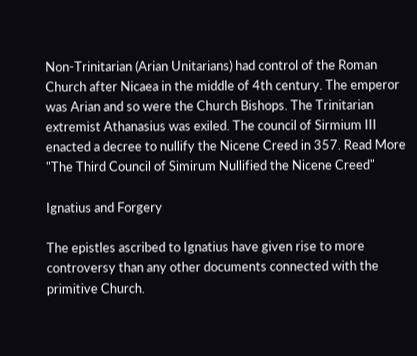Non-Trinitarian (Arian Unitarians) had control of the Roman Church after Nicaea in the middle of 4th century. The emperor was Arian and so were the Church Bishops. The Trinitarian extremist Athanasius was exiled. The council of Sirmium III enacted a decree to nullify the Nicene Creed in 357. Read More "The Third Council of Simirum Nullified the Nicene Creed"

Ignatius and Forgery

The epistles ascribed to Ignatius have given rise to more controversy than any other documents connected with the primitive Church.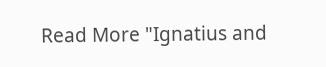Read More "Ignatius and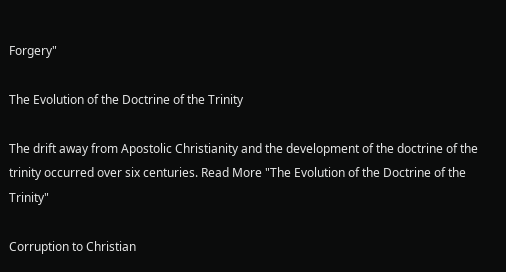Forgery"

The Evolution of the Doctrine of the Trinity

The drift away from Apostolic Christianity and the development of the doctrine of the trinity occurred over six centuries. Read More "The Evolution of the Doctrine of the Trinity"

Corruption to Christian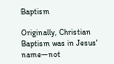Baptism

Originally, Christian Baptism was in Jesus' name—not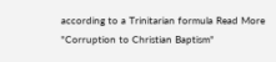according to a Trinitarian formula Read More "Corruption to Christian Baptism"